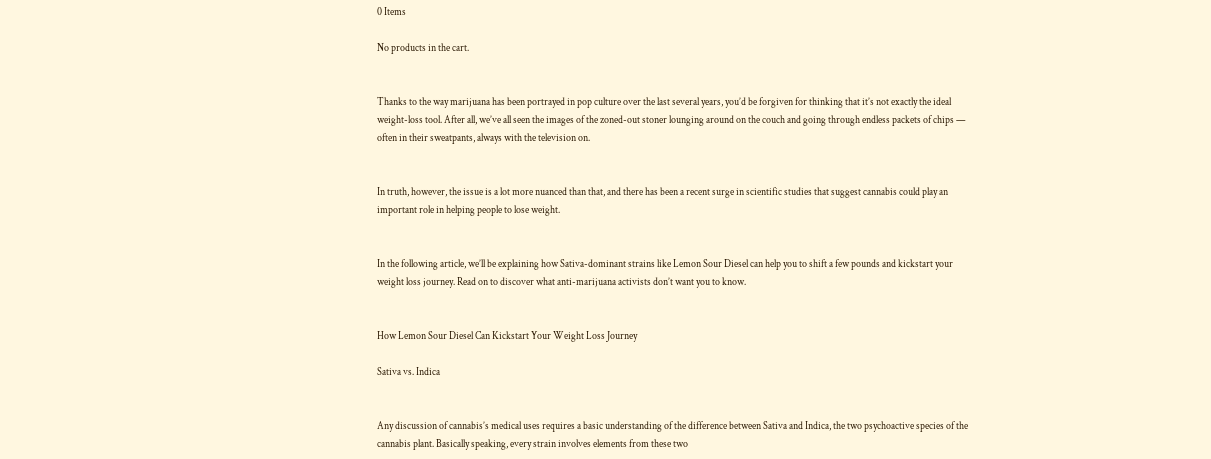0 Items

No products in the cart.


Thanks to the way marijuana has been portrayed in pop culture over the last several years, you’d be forgiven for thinking that it’s not exactly the ideal weight-loss tool. After all, we’ve all seen the images of the zoned-out stoner lounging around on the couch and going through endless packets of chips — often in their sweatpants, always with the television on.


In truth, however, the issue is a lot more nuanced than that, and there has been a recent surge in scientific studies that suggest cannabis could play an important role in helping people to lose weight.


In the following article, we’ll be explaining how Sativa-dominant strains like Lemon Sour Diesel can help you to shift a few pounds and kickstart your weight loss journey. Read on to discover what anti-marijuana activists don’t want you to know.


How Lemon Sour Diesel Can Kickstart Your Weight Loss Journey

Sativa vs. Indica


Any discussion of cannabis’s medical uses requires a basic understanding of the difference between Sativa and Indica, the two psychoactive species of the cannabis plant. Basically speaking, every strain involves elements from these two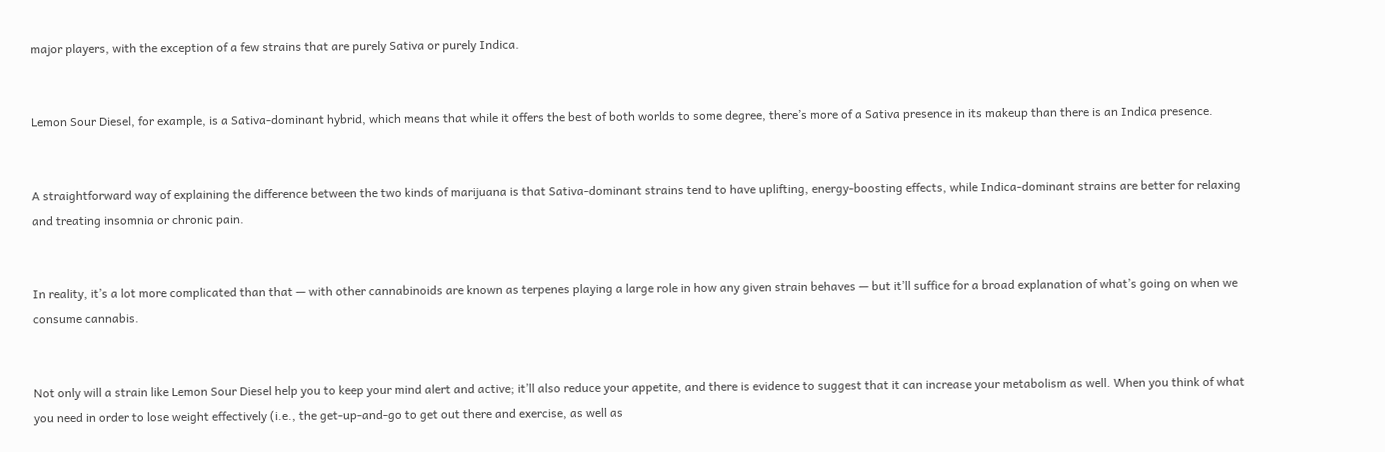major players, with the exception of a few strains that are purely Sativa or purely Indica.


Lemon Sour Diesel, for example, is a Sativa-dominant hybrid, which means that while it offers the best of both worlds to some degree, there’s more of a Sativa presence in its makeup than there is an Indica presence.


A straightforward way of explaining the difference between the two kinds of marijuana is that Sativa-dominant strains tend to have uplifting, energy-boosting effects, while Indica-dominant strains are better for relaxing and treating insomnia or chronic pain.


In reality, it’s a lot more complicated than that — with other cannabinoids are known as terpenes playing a large role in how any given strain behaves — but it’ll suffice for a broad explanation of what’s going on when we consume cannabis.


Not only will a strain like Lemon Sour Diesel help you to keep your mind alert and active; it’ll also reduce your appetite, and there is evidence to suggest that it can increase your metabolism as well. When you think of what you need in order to lose weight effectively (i.e., the get-up-and-go to get out there and exercise, as well as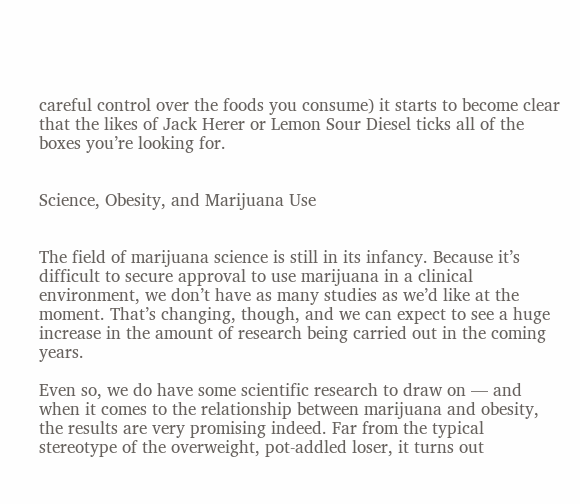careful control over the foods you consume) it starts to become clear that the likes of Jack Herer or Lemon Sour Diesel ticks all of the boxes you’re looking for.


Science, Obesity, and Marijuana Use


The field of marijuana science is still in its infancy. Because it’s difficult to secure approval to use marijuana in a clinical environment, we don’t have as many studies as we’d like at the moment. That’s changing, though, and we can expect to see a huge increase in the amount of research being carried out in the coming years.

Even so, we do have some scientific research to draw on — and when it comes to the relationship between marijuana and obesity, the results are very promising indeed. Far from the typical stereotype of the overweight, pot-addled loser, it turns out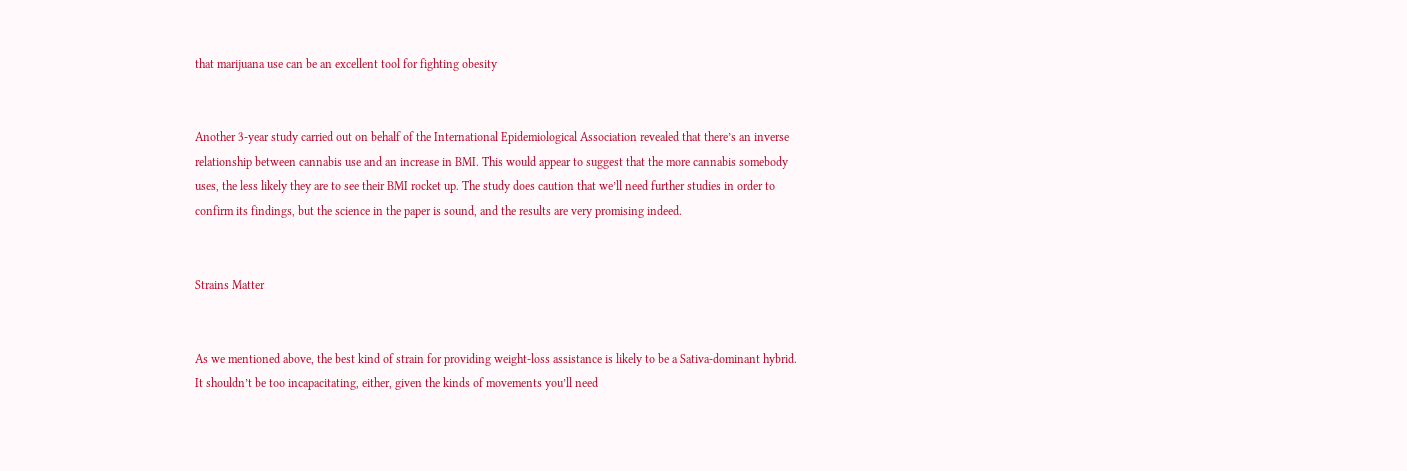that marijuana use can be an excellent tool for fighting obesity


Another 3-year study carried out on behalf of the International Epidemiological Association revealed that there’s an inverse relationship between cannabis use and an increase in BMI. This would appear to suggest that the more cannabis somebody uses, the less likely they are to see their BMI rocket up. The study does caution that we’ll need further studies in order to confirm its findings, but the science in the paper is sound, and the results are very promising indeed.


Strains Matter


As we mentioned above, the best kind of strain for providing weight-loss assistance is likely to be a Sativa-dominant hybrid. It shouldn’t be too incapacitating, either, given the kinds of movements you’ll need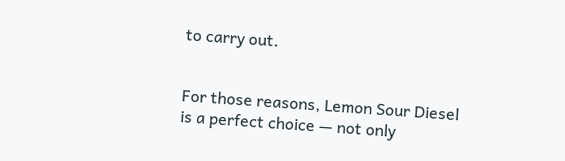to carry out.


For those reasons, Lemon Sour Diesel is a perfect choice — not only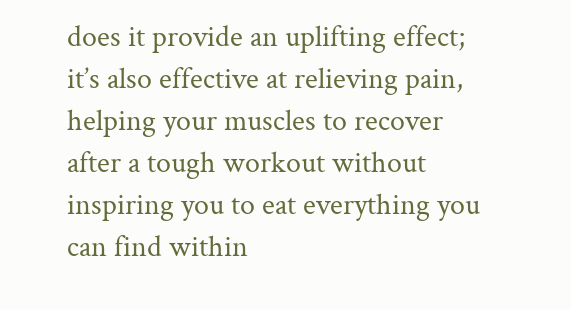does it provide an uplifting effect; it’s also effective at relieving pain, helping your muscles to recover after a tough workout without inspiring you to eat everything you can find within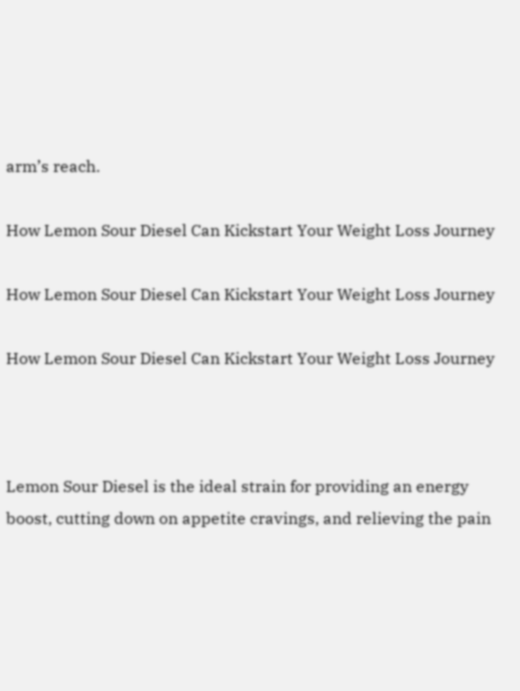arm’s reach.

How Lemon Sour Diesel Can Kickstart Your Weight Loss Journey

How Lemon Sour Diesel Can Kickstart Your Weight Loss Journey

How Lemon Sour Diesel Can Kickstart Your Weight Loss Journey



Lemon Sour Diesel is the ideal strain for providing an energy boost, cutting down on appetite cravings, and relieving the pain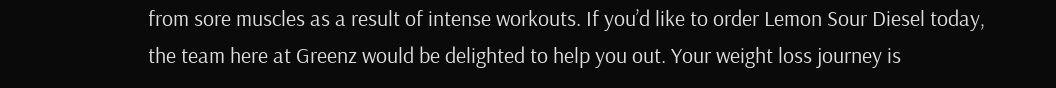from sore muscles as a result of intense workouts. If you’d like to order Lemon Sour Diesel today, the team here at Greenz would be delighted to help you out. Your weight loss journey is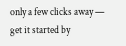only a few clicks away — get it started by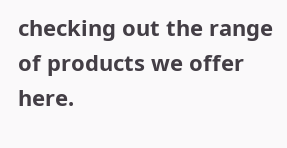checking out the range of products we offer here.